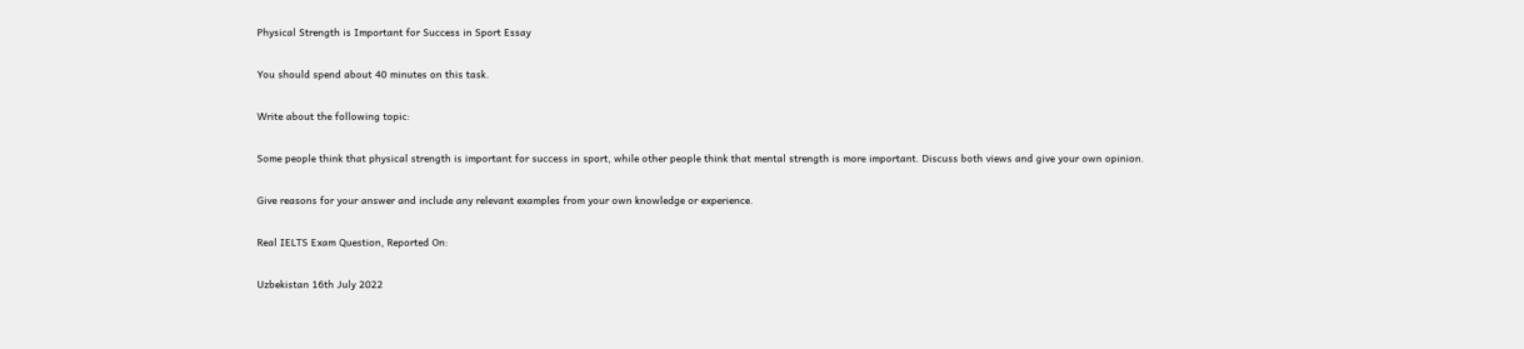Physical Strength is Important for Success in Sport Essay

You should spend about 40 minutes on this task.

Write about the following topic:

Some people think that physical strength is important for success in sport, while other people think that mental strength is more important. Discuss both views and give your own opinion.

Give reasons for your answer and include any relevant examples from your own knowledge or experience.

Real IELTS Exam Question, Reported On:

Uzbekistan 16th July 2022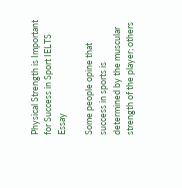Physical Strength is Important for Success in Sport IELTS Essay

Some people opine that success in sports is determined by the muscular strength of the player; others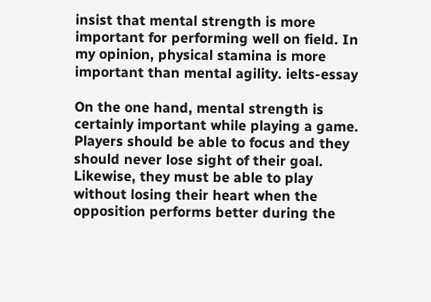insist that mental strength is more important for performing well on field. In my opinion, physical stamina is more important than mental agility. ielts-essay

On the one hand, mental strength is certainly important while playing a game. Players should be able to focus and they should never lose sight of their goal. Likewise, they must be able to play without losing their heart when the opposition performs better during the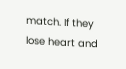match. If they lose heart and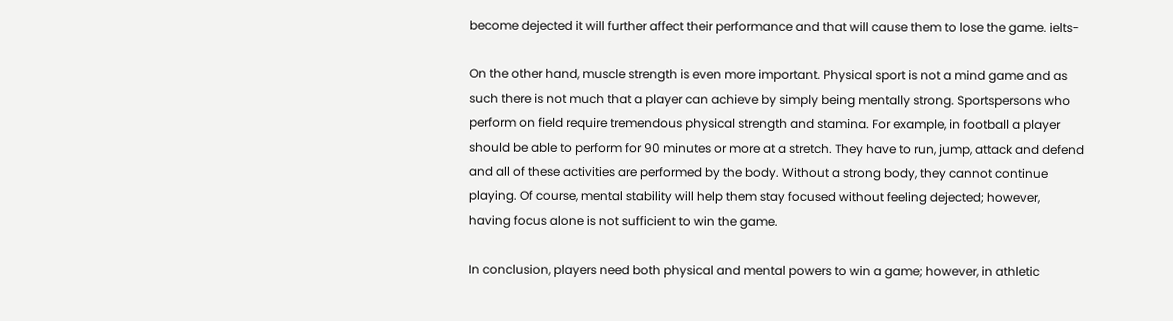become dejected it will further affect their performance and that will cause them to lose the game. ielts-

On the other hand, muscle strength is even more important. Physical sport is not a mind game and as such there is not much that a player can achieve by simply being mentally strong. Sportspersons who perform on field require tremendous physical strength and stamina. For example, in football a player should be able to perform for 90 minutes or more at a stretch. They have to run, jump, attack and defend and all of these activities are performed by the body. Without a strong body, they cannot continue playing. Of course, mental stability will help them stay focused without feeling dejected; however, having focus alone is not sufficient to win the game.

In conclusion, players need both physical and mental powers to win a game; however, in athletic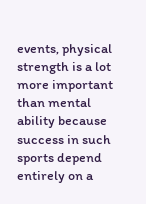events, physical strength is a lot more important than mental ability because success in such sports depend entirely on a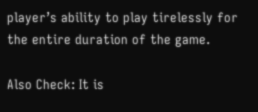player’s ability to play tirelessly for the entire duration of the game.

Also Check: It is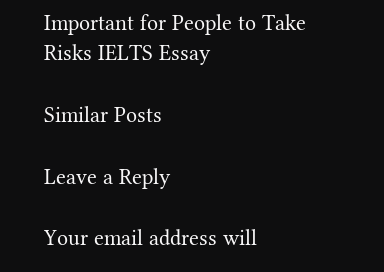Important for People to Take Risks IELTS Essay

Similar Posts

Leave a Reply

Your email address will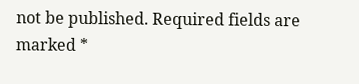not be published. Required fields are marked *